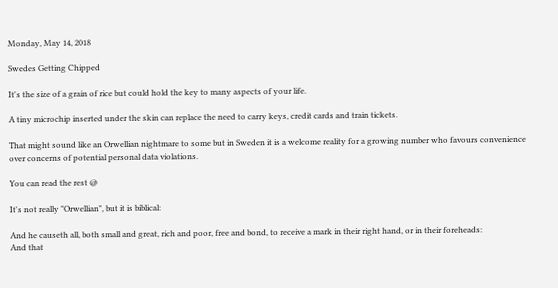Monday, May 14, 2018

Swedes Getting Chipped

It's the size of a grain of rice but could hold the key to many aspects of your life.

A tiny microchip inserted under the skin can replace the need to carry keys, credit cards and train tickets.

That might sound like an Orwellian nightmare to some but in Sweden it is a welcome reality for a growing number who favours convenience over concerns of potential personal data violations.

You can read the rest @

It's not really "Orwellian", but it is biblical:

And he causeth all, both small and great, rich and poor, free and bond, to receive a mark in their right hand, or in their foreheads:
And that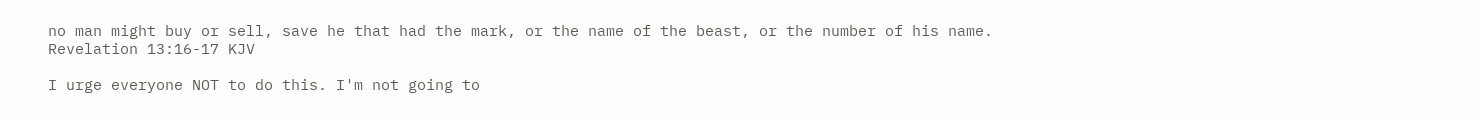no man might buy or sell, save he that had the mark, or the name of the beast, or the number of his name.
Revelation 13:16-17 KJV

I urge everyone NOT to do this. I'm not going to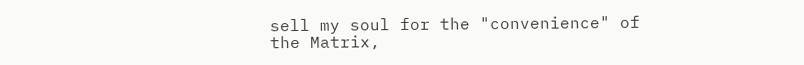sell my soul for the "convenience" of the Matrix,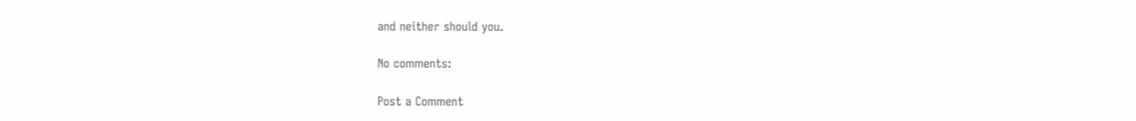and neither should you.

No comments:

Post a Comment